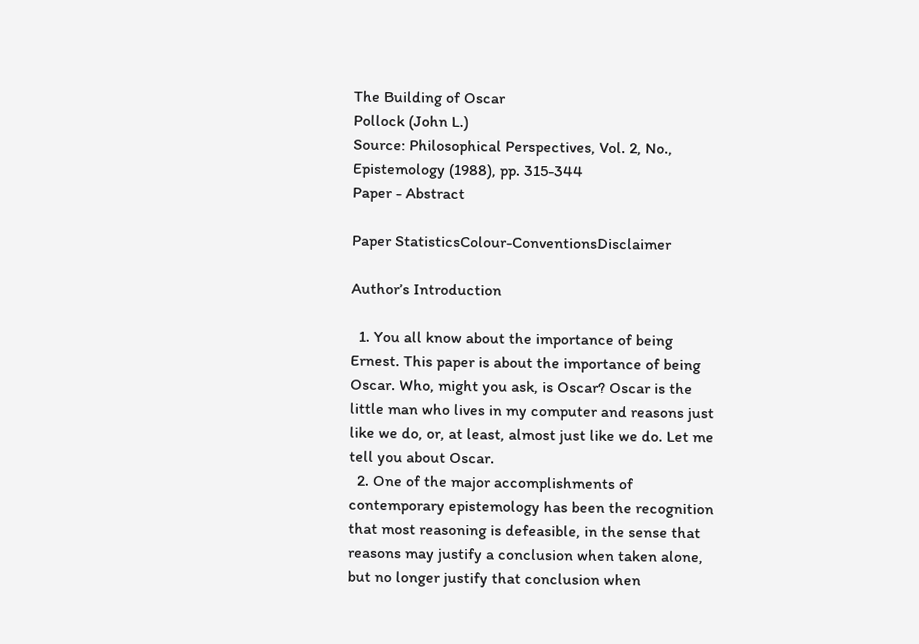The Building of Oscar
Pollock (John L.)
Source: Philosophical Perspectives, Vol. 2, No., Epistemology (1988), pp. 315-344
Paper - Abstract

Paper StatisticsColour-ConventionsDisclaimer

Author’s Introduction

  1. You all know about the importance of being Ernest. This paper is about the importance of being Oscar. Who, might you ask, is Oscar? Oscar is the little man who lives in my computer and reasons just like we do, or, at least, almost just like we do. Let me tell you about Oscar.
  2. One of the major accomplishments of contemporary epistemology has been the recognition that most reasoning is defeasible, in the sense that reasons may justify a conclusion when taken alone, but no longer justify that conclusion when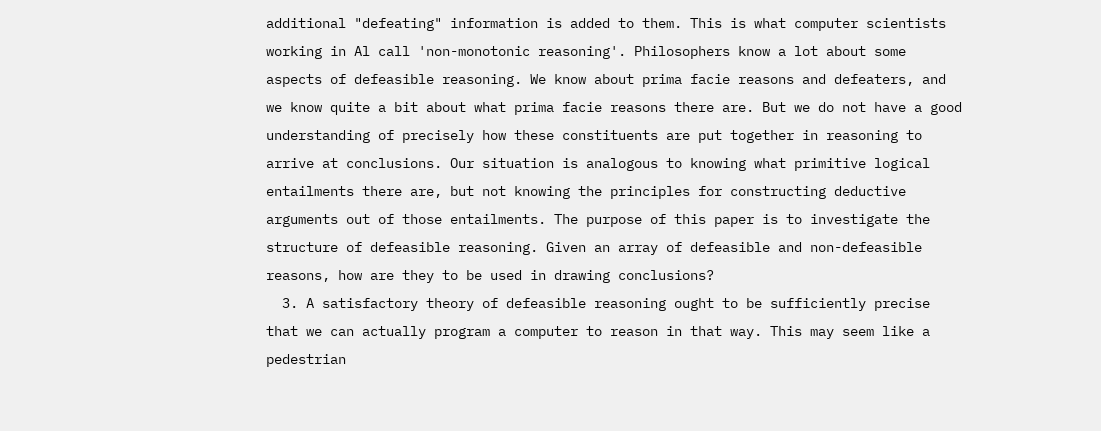additional "defeating" information is added to them. This is what computer scientists working in Al call 'non-monotonic reasoning'. Philosophers know a lot about some aspects of defeasible reasoning. We know about prima facie reasons and defeaters, and we know quite a bit about what prima facie reasons there are. But we do not have a good understanding of precisely how these constituents are put together in reasoning to arrive at conclusions. Our situation is analogous to knowing what primitive logical entailments there are, but not knowing the principles for constructing deductive arguments out of those entailments. The purpose of this paper is to investigate the structure of defeasible reasoning. Given an array of defeasible and non-defeasible reasons, how are they to be used in drawing conclusions?
  3. A satisfactory theory of defeasible reasoning ought to be sufficiently precise that we can actually program a computer to reason in that way. This may seem like a pedestrian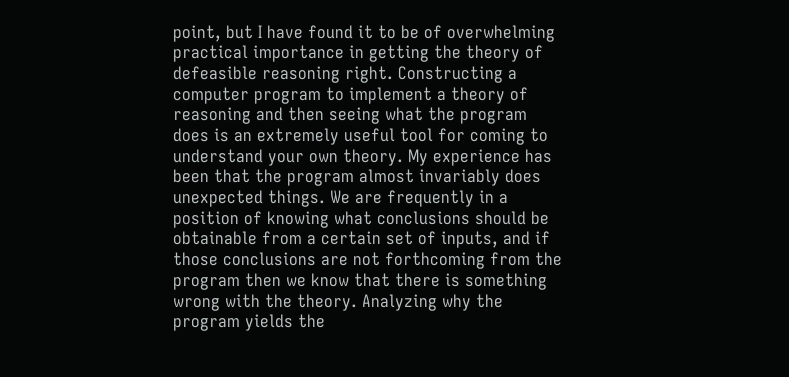point, but I have found it to be of overwhelming practical importance in getting the theory of defeasible reasoning right. Constructing a computer program to implement a theory of reasoning and then seeing what the program does is an extremely useful tool for coming to understand your own theory. My experience has been that the program almost invariably does unexpected things. We are frequently in a position of knowing what conclusions should be obtainable from a certain set of inputs, and if those conclusions are not forthcoming from the program then we know that there is something wrong with the theory. Analyzing why the program yields the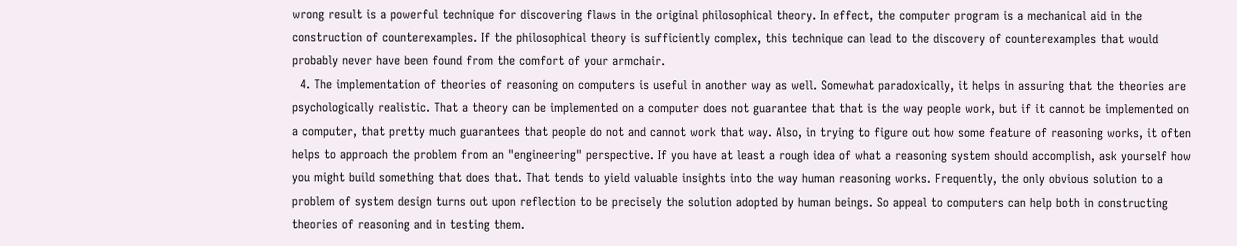wrong result is a powerful technique for discovering flaws in the original philosophical theory. In effect, the computer program is a mechanical aid in the construction of counterexamples. If the philosophical theory is sufficiently complex, this technique can lead to the discovery of counterexamples that would probably never have been found from the comfort of your armchair.
  4. The implementation of theories of reasoning on computers is useful in another way as well. Somewhat paradoxically, it helps in assuring that the theories are psychologically realistic. That a theory can be implemented on a computer does not guarantee that that is the way people work, but if it cannot be implemented on a computer, that pretty much guarantees that people do not and cannot work that way. Also, in trying to figure out how some feature of reasoning works, it often helps to approach the problem from an "engineering" perspective. If you have at least a rough idea of what a reasoning system should accomplish, ask yourself how you might build something that does that. That tends to yield valuable insights into the way human reasoning works. Frequently, the only obvious solution to a problem of system design turns out upon reflection to be precisely the solution adopted by human beings. So appeal to computers can help both in constructing theories of reasoning and in testing them.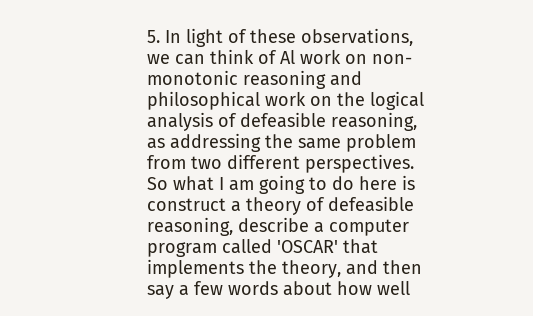5. In light of these observations, we can think of Al work on non- monotonic reasoning and philosophical work on the logical analysis of defeasible reasoning, as addressing the same problem from two different perspectives. So what I am going to do here is construct a theory of defeasible reasoning, describe a computer program called 'OSCAR' that implements the theory, and then say a few words about how well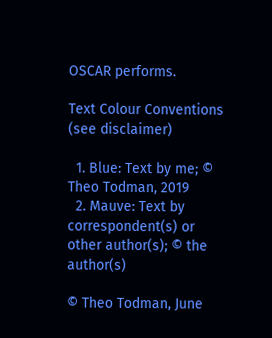OSCAR performs.

Text Colour Conventions (see disclaimer)

  1. Blue: Text by me; © Theo Todman, 2019
  2. Mauve: Text by correspondent(s) or other author(s); © the author(s)

© Theo Todman, June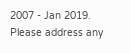2007 - Jan 2019. Please address any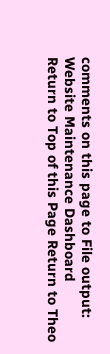comments on this page to File output:
Website Maintenance Dashboard
Return to Top of this Page Return to Theo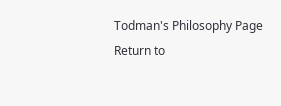Todman's Philosophy Page Return to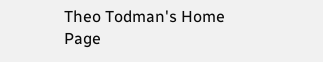Theo Todman's Home Page